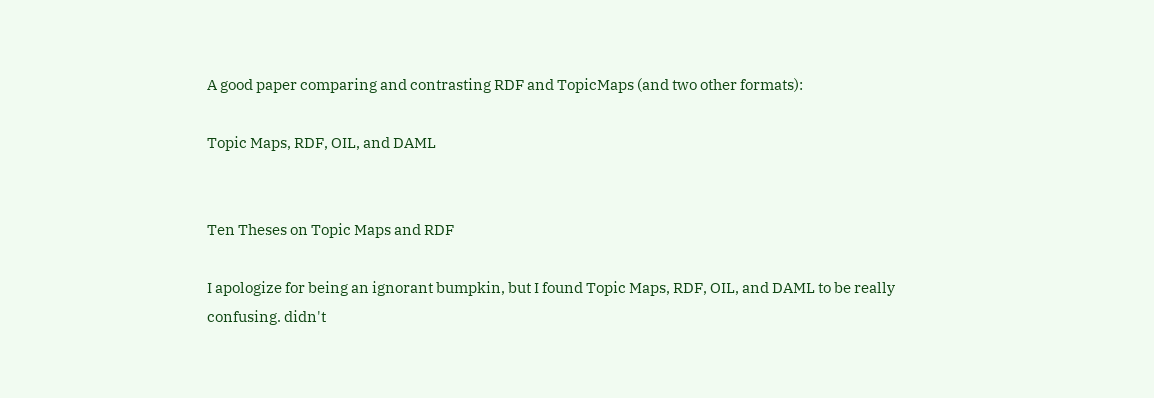A good paper comparing and contrasting RDF and TopicMaps (and two other formats):

Topic Maps, RDF, OIL, and DAML


Ten Theses on Topic Maps and RDF

I apologize for being an ignorant bumpkin, but I found Topic Maps, RDF, OIL, and DAML to be really confusing. didn't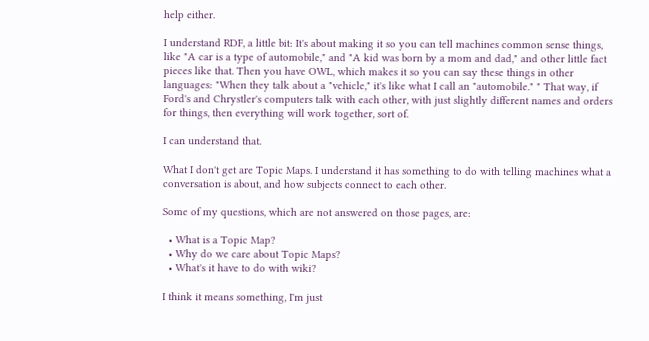help either.

I understand RDF, a little bit: It's about making it so you can tell machines common sense things, like "A car is a type of automobile," and "A kid was born by a mom and dad," and other little fact pieces like that. Then you have OWL, which makes it so you can say these things in other languages: "When they talk about a "vehicle," it's like what I call an "automobile." " That way, if Ford's and Chrystler's computers talk with each other, with just slightly different names and orders for things, then everything will work together, sort of.

I can understand that.

What I don't get are Topic Maps. I understand it has something to do with telling machines what a conversation is about, and how subjects connect to each other.

Some of my questions, which are not answered on those pages, are:

  • What is a Topic Map?
  • Why do we care about Topic Maps?
  • What's it have to do with wiki?

I think it means something, I'm just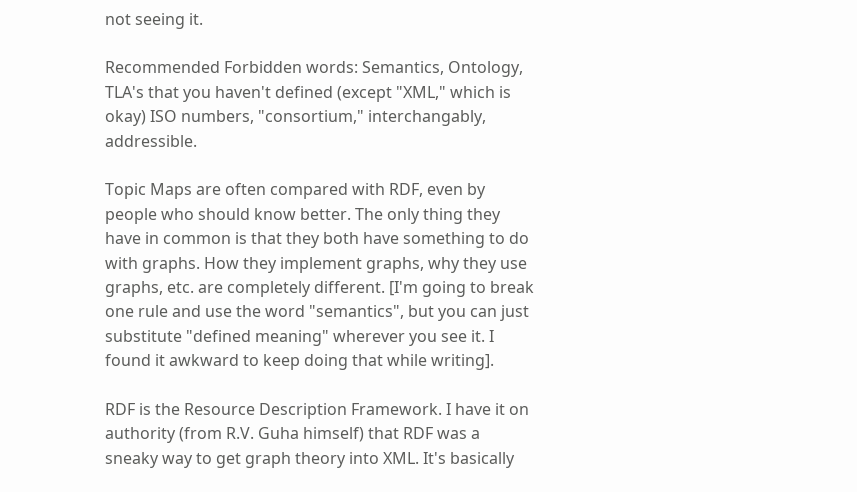not seeing it.

Recommended Forbidden words: Semantics, Ontology, TLA's that you haven't defined (except "XML," which is okay) ISO numbers, "consortium," interchangably, addressible.

Topic Maps are often compared with RDF, even by people who should know better. The only thing they have in common is that they both have something to do with graphs. How they implement graphs, why they use graphs, etc. are completely different. [I'm going to break one rule and use the word "semantics", but you can just substitute "defined meaning" wherever you see it. I found it awkward to keep doing that while writing].

RDF is the Resource Description Framework. I have it on authority (from R.V. Guha himself) that RDF was a sneaky way to get graph theory into XML. It's basically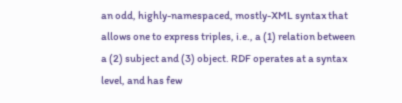an odd, highly-namespaced, mostly-XML syntax that allows one to express triples, i.e., a (1) relation between a (2) subject and (3) object. RDF operates at a syntax level, and has few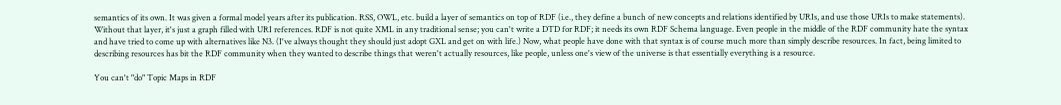semantics of its own. It was given a formal model years after its publication. RSS, OWL, etc. build a layer of semantics on top of RDF (i.e., they define a bunch of new concepts and relations identified by URIs, and use those URIs to make statements). Without that layer, it's just a graph filled with URI references. RDF is not quite XML in any traditional sense; you can't write a DTD for RDF; it needs its own RDF Schema language. Even people in the middle of the RDF community hate the syntax and have tried to come up with alternatives like N3. (I've always thought they should just adopt GXL and get on with life.) Now, what people have done with that syntax is of course much more than simply describe resources. In fact, being limited to describing resources has bit the RDF community when they wanted to describe things that weren't actually resources, like people, unless one's view of the universe is that essentially everything is a resource.

You can't "do" Topic Maps in RDF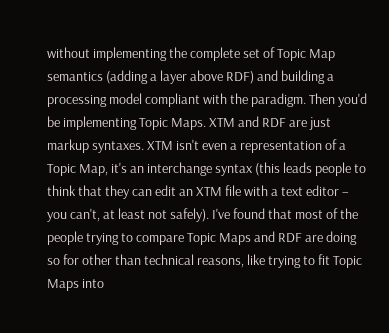without implementing the complete set of Topic Map semantics (adding a layer above RDF) and building a processing model compliant with the paradigm. Then you'd be implementing Topic Maps. XTM and RDF are just markup syntaxes. XTM isn't even a representation of a Topic Map, it's an interchange syntax (this leads people to think that they can edit an XTM file with a text editor – you can't, at least not safely). I've found that most of the people trying to compare Topic Maps and RDF are doing so for other than technical reasons, like trying to fit Topic Maps into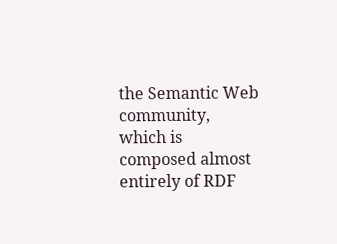the Semantic Web community, which is composed almost entirely of RDF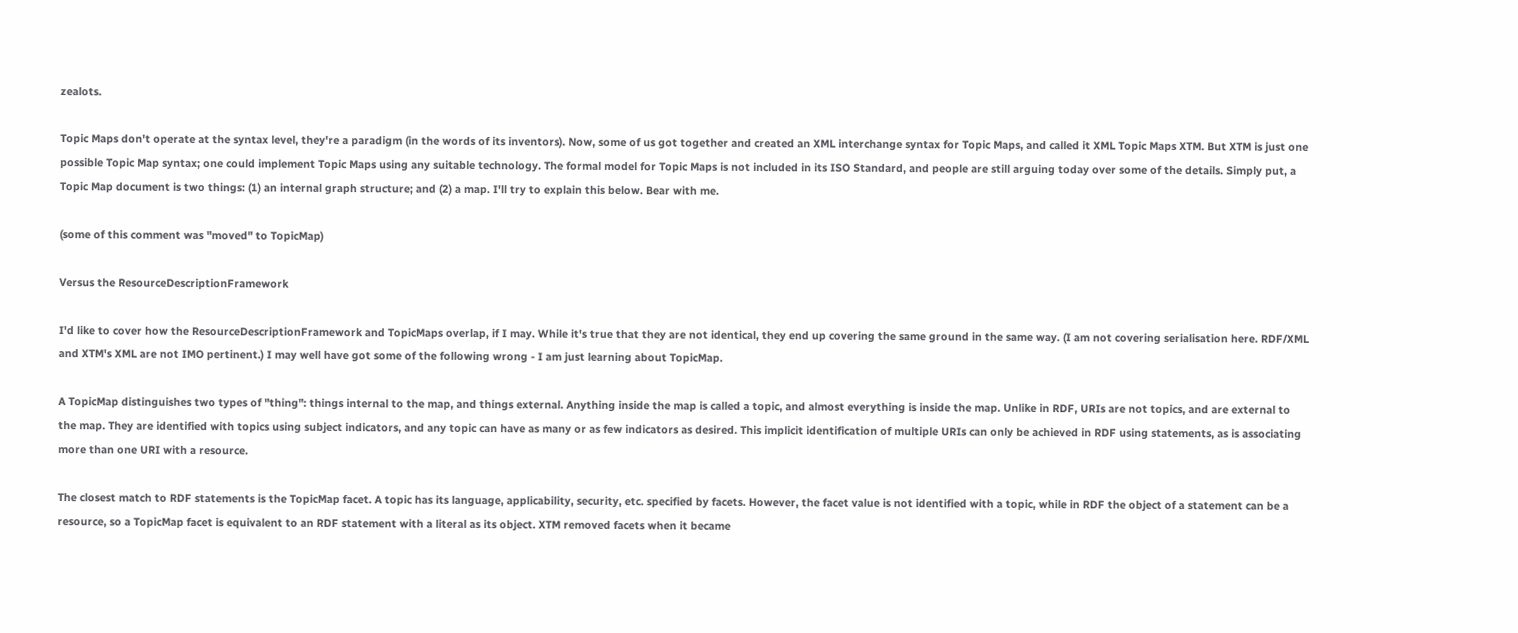zealots.

Topic Maps don't operate at the syntax level, they're a paradigm (in the words of its inventors). Now, some of us got together and created an XML interchange syntax for Topic Maps, and called it XML Topic Maps XTM. But XTM is just one possible Topic Map syntax; one could implement Topic Maps using any suitable technology. The formal model for Topic Maps is not included in its ISO Standard, and people are still arguing today over some of the details. Simply put, a Topic Map document is two things: (1) an internal graph structure; and (2) a map. I'll try to explain this below. Bear with me.

(some of this comment was "moved" to TopicMap)

Versus the ResourceDescriptionFramework

I'd like to cover how the ResourceDescriptionFramework and TopicMaps overlap, if I may. While it's true that they are not identical, they end up covering the same ground in the same way. (I am not covering serialisation here. RDF/XML and XTM's XML are not IMO pertinent.) I may well have got some of the following wrong - I am just learning about TopicMap.

A TopicMap distinguishes two types of "thing": things internal to the map, and things external. Anything inside the map is called a topic, and almost everything is inside the map. Unlike in RDF, URIs are not topics, and are external to the map. They are identified with topics using subject indicators, and any topic can have as many or as few indicators as desired. This implicit identification of multiple URIs can only be achieved in RDF using statements, as is associating more than one URI with a resource.

The closest match to RDF statements is the TopicMap facet. A topic has its language, applicability, security, etc. specified by facets. However, the facet value is not identified with a topic, while in RDF the object of a statement can be a resource, so a TopicMap facet is equivalent to an RDF statement with a literal as its object. XTM removed facets when it became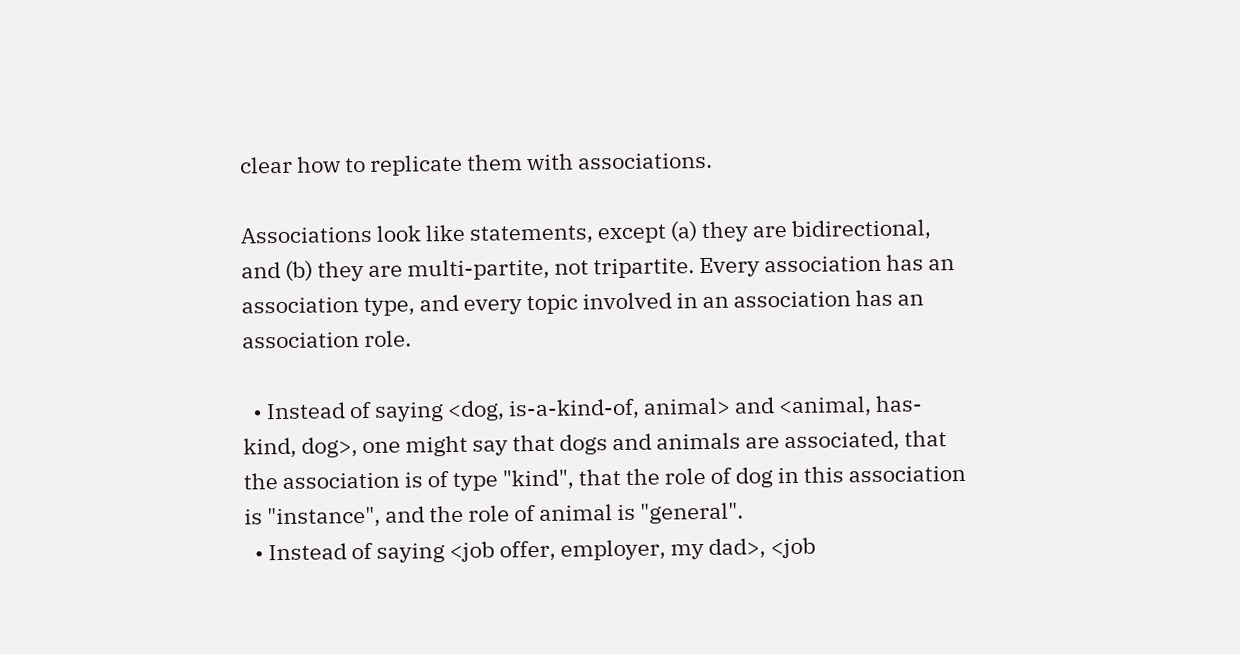clear how to replicate them with associations.

Associations look like statements, except (a) they are bidirectional, and (b) they are multi-partite, not tripartite. Every association has an association type, and every topic involved in an association has an association role.

  • Instead of saying <dog, is-a-kind-of, animal> and <animal, has-kind, dog>, one might say that dogs and animals are associated, that the association is of type "kind", that the role of dog in this association is "instance", and the role of animal is "general".
  • Instead of saying <job offer, employer, my dad>, <job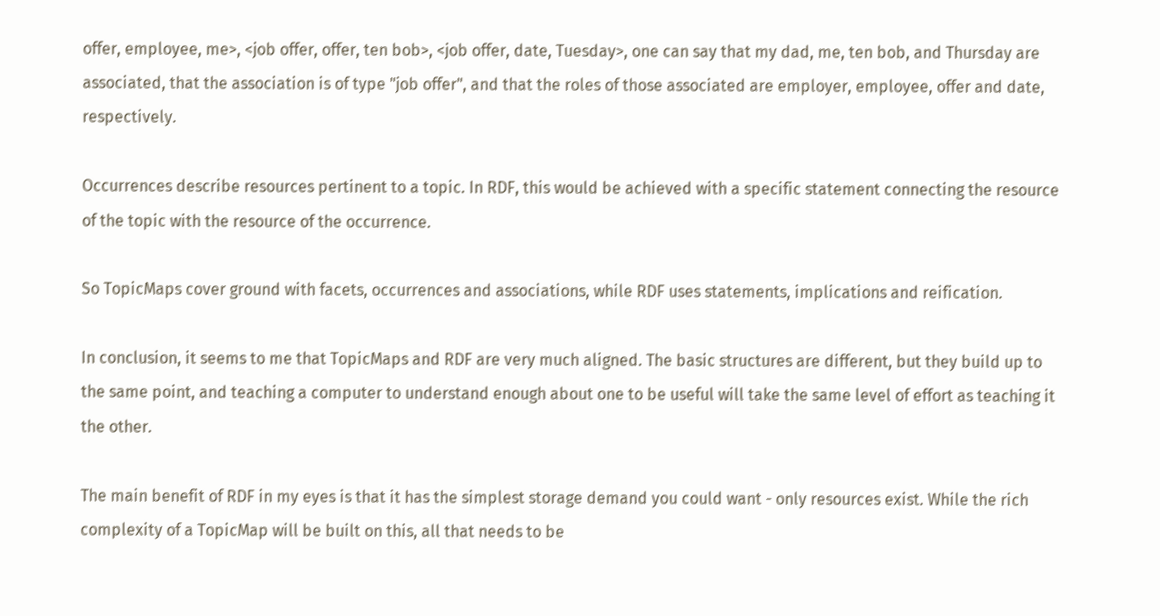offer, employee, me>, <job offer, offer, ten bob>, <job offer, date, Tuesday>, one can say that my dad, me, ten bob, and Thursday are associated, that the association is of type "job offer", and that the roles of those associated are employer, employee, offer and date, respectively.

Occurrences describe resources pertinent to a topic. In RDF, this would be achieved with a specific statement connecting the resource of the topic with the resource of the occurrence.

So TopicMaps cover ground with facets, occurrences and associations, while RDF uses statements, implications and reification.

In conclusion, it seems to me that TopicMaps and RDF are very much aligned. The basic structures are different, but they build up to the same point, and teaching a computer to understand enough about one to be useful will take the same level of effort as teaching it the other.

The main benefit of RDF in my eyes is that it has the simplest storage demand you could want - only resources exist. While the rich complexity of a TopicMap will be built on this, all that needs to be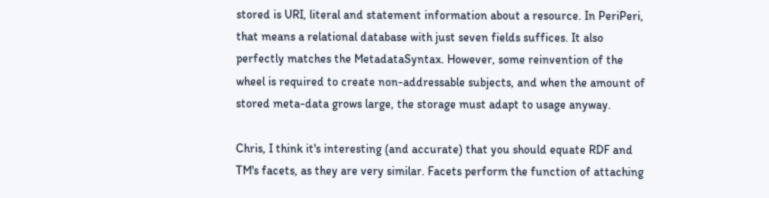stored is URI, literal and statement information about a resource. In PeriPeri, that means a relational database with just seven fields suffices. It also perfectly matches the MetadataSyntax. However, some reinvention of the wheel is required to create non-addressable subjects, and when the amount of stored meta-data grows large, the storage must adapt to usage anyway.

Chris, I think it's interesting (and accurate) that you should equate RDF and TM's facets, as they are very similar. Facets perform the function of attaching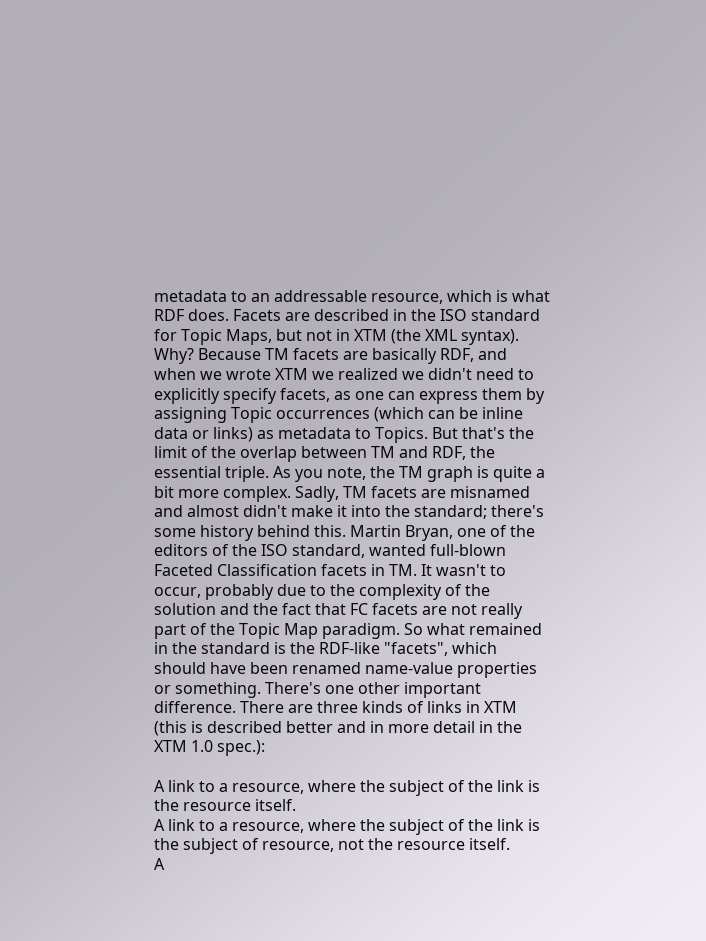metadata to an addressable resource, which is what RDF does. Facets are described in the ISO standard for Topic Maps, but not in XTM (the XML syntax). Why? Because TM facets are basically RDF, and when we wrote XTM we realized we didn't need to explicitly specify facets, as one can express them by assigning Topic occurrences (which can be inline data or links) as metadata to Topics. But that's the limit of the overlap between TM and RDF, the essential triple. As you note, the TM graph is quite a bit more complex. Sadly, TM facets are misnamed and almost didn't make it into the standard; there's some history behind this. Martin Bryan, one of the editors of the ISO standard, wanted full-blown Faceted Classification facets in TM. It wasn't to occur, probably due to the complexity of the solution and the fact that FC facets are not really part of the Topic Map paradigm. So what remained in the standard is the RDF-like "facets", which should have been renamed name-value properties or something. There's one other important difference. There are three kinds of links in XTM (this is described better and in more detail in the XTM 1.0 spec.):

A link to a resource, where the subject of the link is the resource itself.
A link to a resource, where the subject of the link is the subject of resource, not the resource itself.
A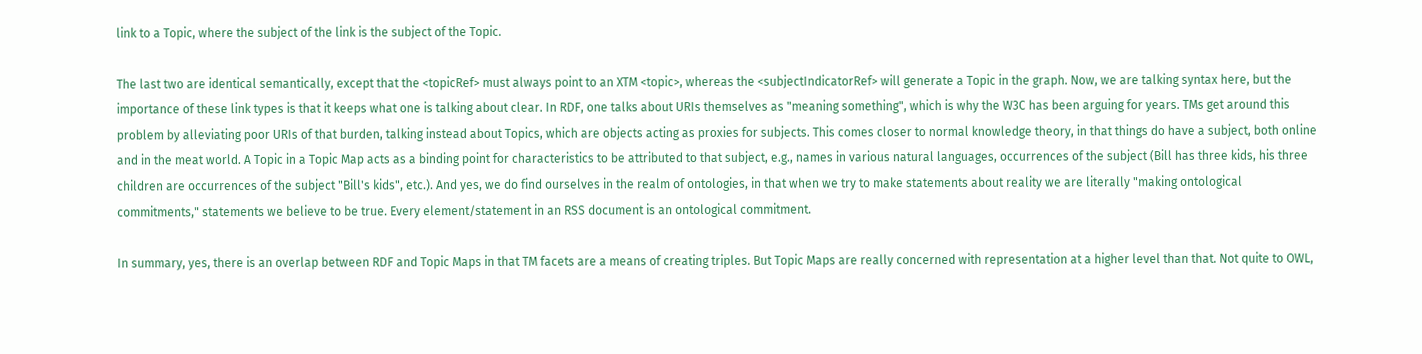link to a Topic, where the subject of the link is the subject of the Topic.

The last two are identical semantically, except that the <topicRef> must always point to an XTM <topic>, whereas the <subjectIndicatorRef> will generate a Topic in the graph. Now, we are talking syntax here, but the importance of these link types is that it keeps what one is talking about clear. In RDF, one talks about URIs themselves as "meaning something", which is why the W3C has been arguing for years. TMs get around this problem by alleviating poor URIs of that burden, talking instead about Topics, which are objects acting as proxies for subjects. This comes closer to normal knowledge theory, in that things do have a subject, both online and in the meat world. A Topic in a Topic Map acts as a binding point for characteristics to be attributed to that subject, e.g., names in various natural languages, occurrences of the subject (Bill has three kids, his three children are occurrences of the subject "Bill's kids", etc.). And yes, we do find ourselves in the realm of ontologies, in that when we try to make statements about reality we are literally "making ontological commitments," statements we believe to be true. Every element/statement in an RSS document is an ontological commitment.

In summary, yes, there is an overlap between RDF and Topic Maps in that TM facets are a means of creating triples. But Topic Maps are really concerned with representation at a higher level than that. Not quite to OWL,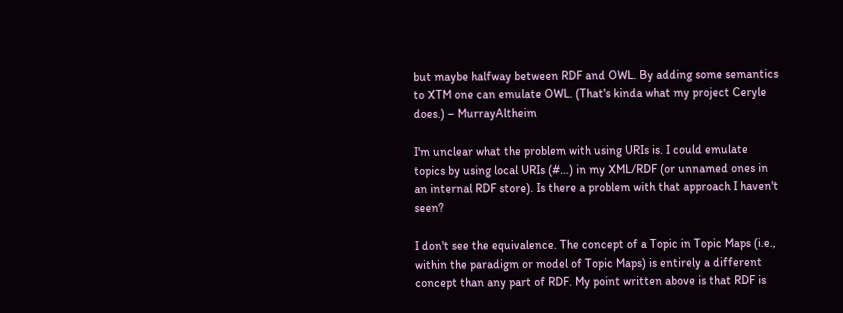but maybe halfway between RDF and OWL. By adding some semantics to XTM one can emulate OWL. (That's kinda what my project Ceryle does.) – MurrayAltheim

I'm unclear what the problem with using URIs is. I could emulate topics by using local URIs (#…) in my XML/RDF (or unnamed ones in an internal RDF store). Is there a problem with that approach I haven't seen?

I don't see the equivalence. The concept of a Topic in Topic Maps (i.e., within the paradigm or model of Topic Maps) is entirely a different concept than any part of RDF. My point written above is that RDF is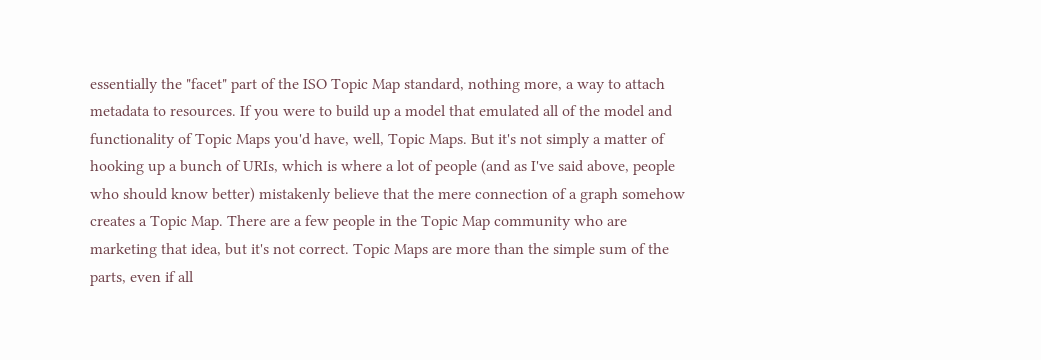essentially the "facet" part of the ISO Topic Map standard, nothing more, a way to attach metadata to resources. If you were to build up a model that emulated all of the model and functionality of Topic Maps you'd have, well, Topic Maps. But it's not simply a matter of hooking up a bunch of URIs, which is where a lot of people (and as I've said above, people who should know better) mistakenly believe that the mere connection of a graph somehow creates a Topic Map. There are a few people in the Topic Map community who are marketing that idea, but it's not correct. Topic Maps are more than the simple sum of the parts, even if all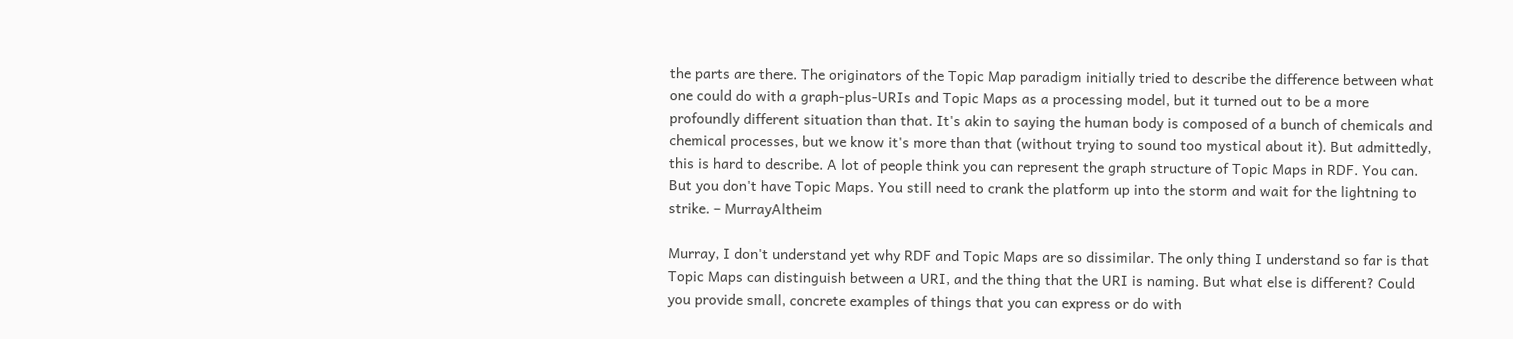the parts are there. The originators of the Topic Map paradigm initially tried to describe the difference between what one could do with a graph-plus-URIs and Topic Maps as a processing model, but it turned out to be a more profoundly different situation than that. It's akin to saying the human body is composed of a bunch of chemicals and chemical processes, but we know it's more than that (without trying to sound too mystical about it). But admittedly, this is hard to describe. A lot of people think you can represent the graph structure of Topic Maps in RDF. You can. But you don't have Topic Maps. You still need to crank the platform up into the storm and wait for the lightning to strike. – MurrayAltheim

Murray, I don't understand yet why RDF and Topic Maps are so dissimilar. The only thing I understand so far is that Topic Maps can distinguish between a URI, and the thing that the URI is naming. But what else is different? Could you provide small, concrete examples of things that you can express or do with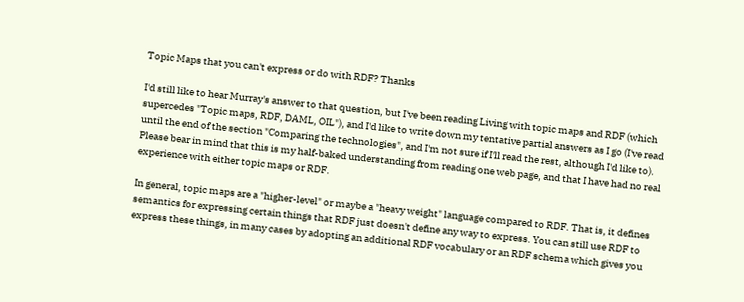Topic Maps that you can't express or do with RDF? Thanks

I'd still like to hear Murray's answer to that question, but I've been reading Living with topic maps and RDF (which supercedes "Topic maps, RDF, DAML, OIL"), and I'd like to write down my tentative partial answers as I go (I've read until the end of the section "Comparing the technologies", and I'm not sure if I'll read the rest, although I'd like to). Please bear in mind that this is my half-baked understanding from reading one web page, and that I have had no real experience with either topic maps or RDF.

In general, topic maps are a "higher-level" or maybe a "heavy weight" language compared to RDF. That is, it defines semantics for expressing certain things that RDF just doesn't define any way to express. You can still use RDF to express these things, in many cases by adopting an additional RDF vocabulary or an RDF schema which gives you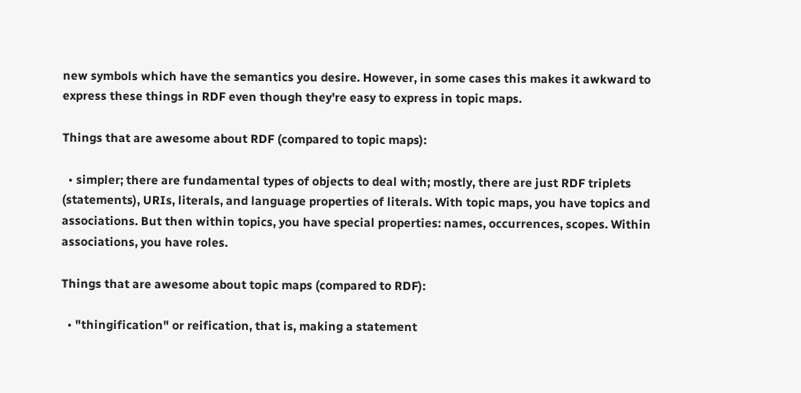new symbols which have the semantics you desire. However, in some cases this makes it awkward to express these things in RDF even though they're easy to express in topic maps.

Things that are awesome about RDF (compared to topic maps):

  • simpler; there are fundamental types of objects to deal with; mostly, there are just RDF triplets (statements), URIs, literals, and language properties of literals. With topic maps, you have topics and associations. But then within topics, you have special properties: names, occurrences, scopes. Within associations, you have roles.

Things that are awesome about topic maps (compared to RDF):

  • "thingification" or reification, that is, making a statement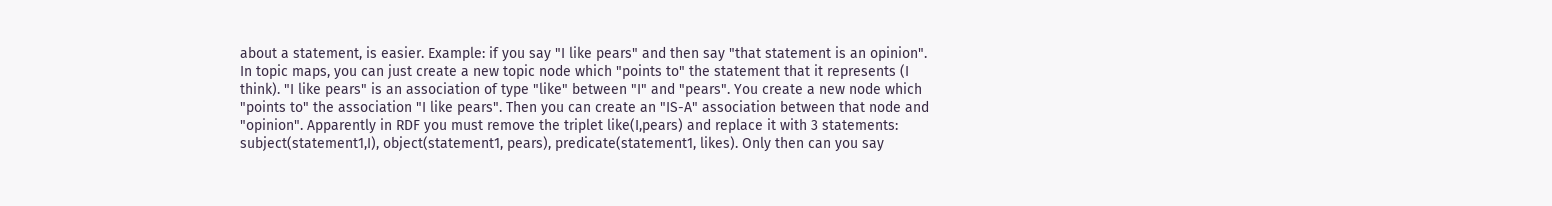about a statement, is easier. Example: if you say "I like pears" and then say "that statement is an opinion".
In topic maps, you can just create a new topic node which "points to" the statement that it represents (I think). "I like pears" is an association of type "like" between "I" and "pears". You create a new node which "points to" the association "I like pears". Then you can create an "IS-A" association between that node and "opinion". Apparently in RDF you must remove the triplet like(I,pears) and replace it with 3 statements: subject(statement1,I), object(statement1, pears), predicate(statement1, likes). Only then can you say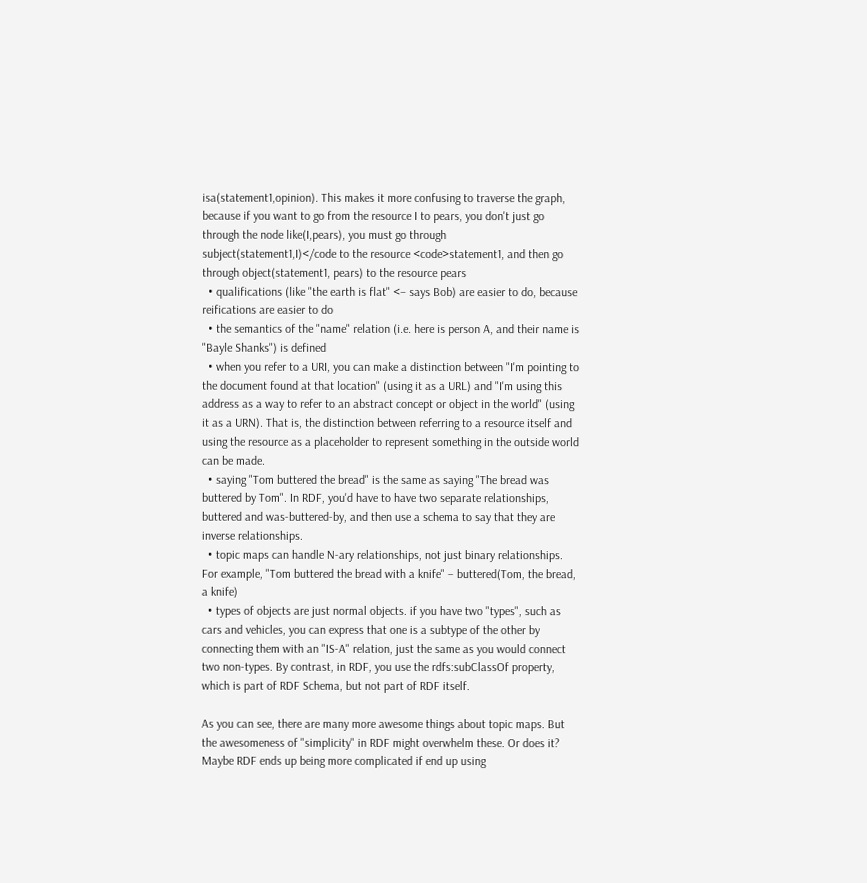isa(statement1,opinion). This makes it more confusing to traverse the graph, because if you want to go from the resource I to pears, you don't just go through the node like(I,pears), you must go through subject(statement1,I)</code to the resource <code>statement1, and then go through object(statement1, pears) to the resource pears
  • qualifications (like "the earth is flat" <– says Bob) are easier to do, because reifications are easier to do
  • the semantics of the "name" relation (i.e. here is person A, and their name is "Bayle Shanks") is defined
  • when you refer to a URI, you can make a distinction between "I'm pointing to the document found at that location" (using it as a URL) and "I'm using this address as a way to refer to an abstract concept or object in the world" (using it as a URN). That is, the distinction between referring to a resource itself and using the resource as a placeholder to represent something in the outside world can be made.
  • saying "Tom buttered the bread" is the same as saying "The bread was buttered by Tom". In RDF, you'd have to have two separate relationships, buttered and was-buttered-by, and then use a schema to say that they are inverse relationships.
  • topic maps can handle N-ary relationships, not just binary relationships. For example, "Tom buttered the bread with a knife" – buttered(Tom, the bread, a knife)
  • types of objects are just normal objects. if you have two "types", such as cars and vehicles, you can express that one is a subtype of the other by connecting them with an "IS-A" relation, just the same as you would connect two non-types. By contrast, in RDF, you use the rdfs:subClassOf property, which is part of RDF Schema, but not part of RDF itself.

As you can see, there are many more awesome things about topic maps. But the awesomeness of "simplicity" in RDF might overwhelm these. Or does it? Maybe RDF ends up being more complicated if end up using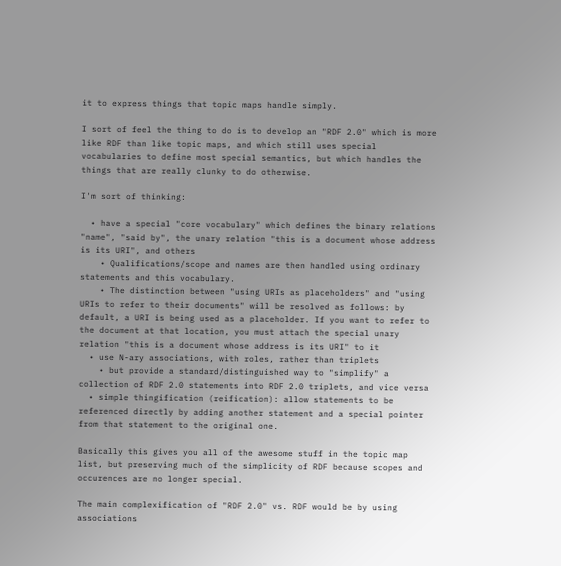it to express things that topic maps handle simply.

I sort of feel the thing to do is to develop an "RDF 2.0" which is more like RDF than like topic maps, and which still uses special vocabularies to define most special semantics, but which handles the things that are really clunky to do otherwise.

I'm sort of thinking:

  • have a special "core vocabulary" which defines the binary relations "name", "said by", the unary relation "this is a document whose address is its URI", and others
    • Qualifications/scope and names are then handled using ordinary statements and this vocabulary.
    • The distinction between "using URIs as placeholders" and "using URIs to refer to their documents" will be resolved as follows: by default, a URI is being used as a placeholder. If you want to refer to the document at that location, you must attach the special unary relation "this is a document whose address is its URI" to it
  • use N-ary associations, with roles, rather than triplets
    • but provide a standard/distinguished way to "simplify" a collection of RDF 2.0 statements into RDF 2.0 triplets, and vice versa
  • simple thingification (reification): allow statements to be referenced directly by adding another statement and a special pointer from that statement to the original one.

Basically this gives you all of the awesome stuff in the topic map list, but preserving much of the simplicity of RDF because scopes and occurences are no longer special.

The main complexification of "RDF 2.0" vs. RDF would be by using associations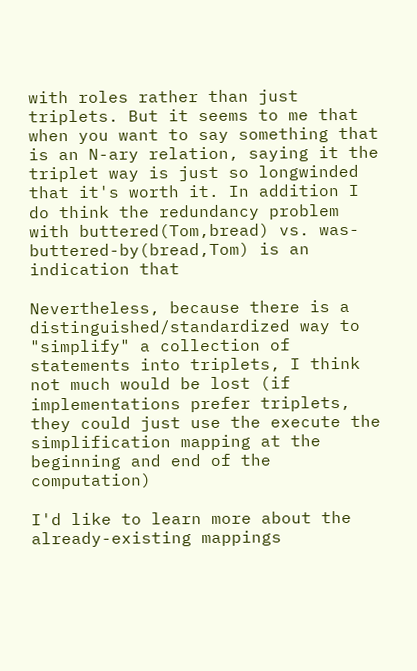with roles rather than just triplets. But it seems to me that when you want to say something that is an N-ary relation, saying it the triplet way is just so longwinded that it's worth it. In addition I do think the redundancy problem with buttered(Tom,bread) vs. was-buttered-by(bread,Tom) is an indication that

Nevertheless, because there is a distinguished/standardized way to "simplify" a collection of statements into triplets, I think not much would be lost (if implementations prefer triplets, they could just use the execute the simplification mapping at the beginning and end of the computation)

I'd like to learn more about the already-existing mappings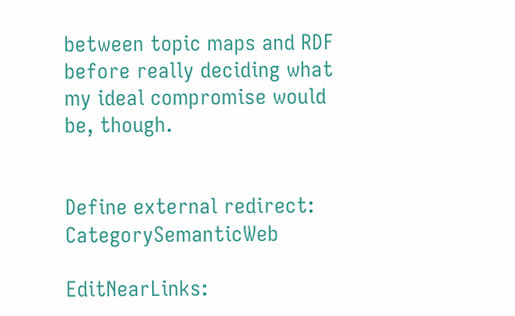between topic maps and RDF before really deciding what my ideal compromise would be, though.


Define external redirect: CategorySemanticWeb

EditNearLinks: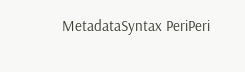MetadataSyntax PeriPeri